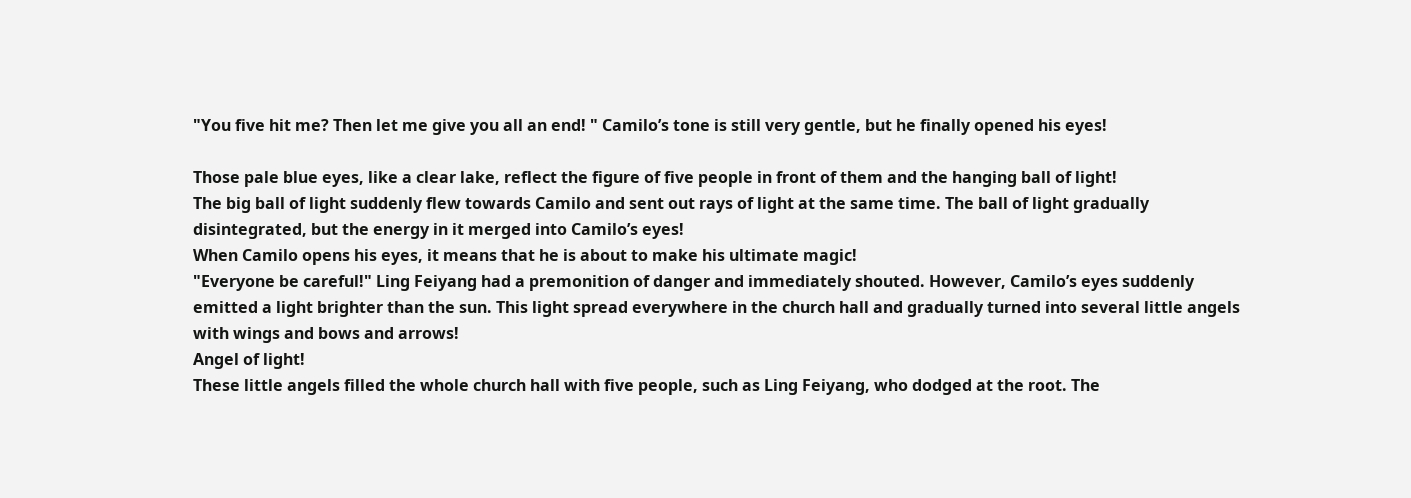"You five hit me? Then let me give you all an end! " Camilo’s tone is still very gentle, but he finally opened his eyes!

Those pale blue eyes, like a clear lake, reflect the figure of five people in front of them and the hanging ball of light!
The big ball of light suddenly flew towards Camilo and sent out rays of light at the same time. The ball of light gradually disintegrated, but the energy in it merged into Camilo’s eyes!
When Camilo opens his eyes, it means that he is about to make his ultimate magic!
"Everyone be careful!" Ling Feiyang had a premonition of danger and immediately shouted. However, Camilo’s eyes suddenly emitted a light brighter than the sun. This light spread everywhere in the church hall and gradually turned into several little angels with wings and bows and arrows!
Angel of light!
These little angels filled the whole church hall with five people, such as Ling Feiyang, who dodged at the root. The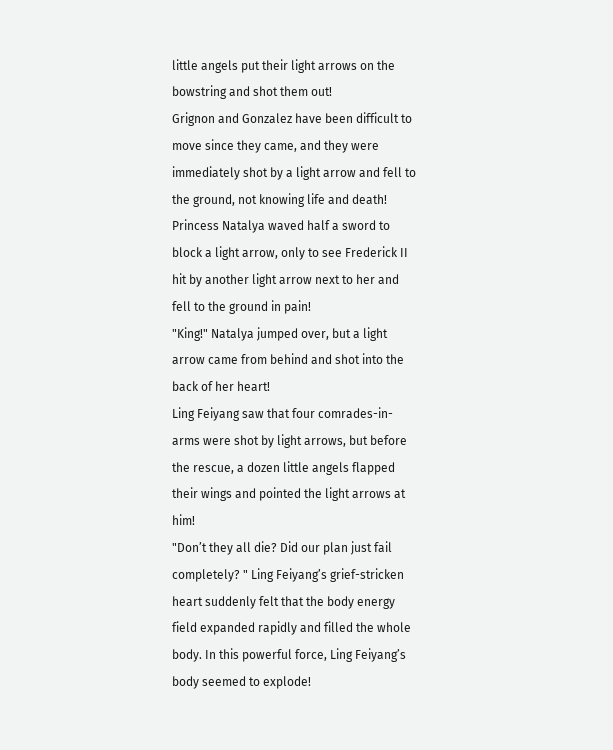little angels put their light arrows on the bowstring and shot them out!
Grignon and Gonzalez have been difficult to move since they came, and they were immediately shot by a light arrow and fell to the ground, not knowing life and death!
Princess Natalya waved half a sword to block a light arrow, only to see Frederick II hit by another light arrow next to her and fell to the ground in pain!
"King!" Natalya jumped over, but a light arrow came from behind and shot into the back of her heart!
Ling Feiyang saw that four comrades-in-arms were shot by light arrows, but before the rescue, a dozen little angels flapped their wings and pointed the light arrows at him!
"Don’t they all die? Did our plan just fail completely? " Ling Feiyang’s grief-stricken heart suddenly felt that the body energy field expanded rapidly and filled the whole body. In this powerful force, Ling Feiyang’s body seemed to explode!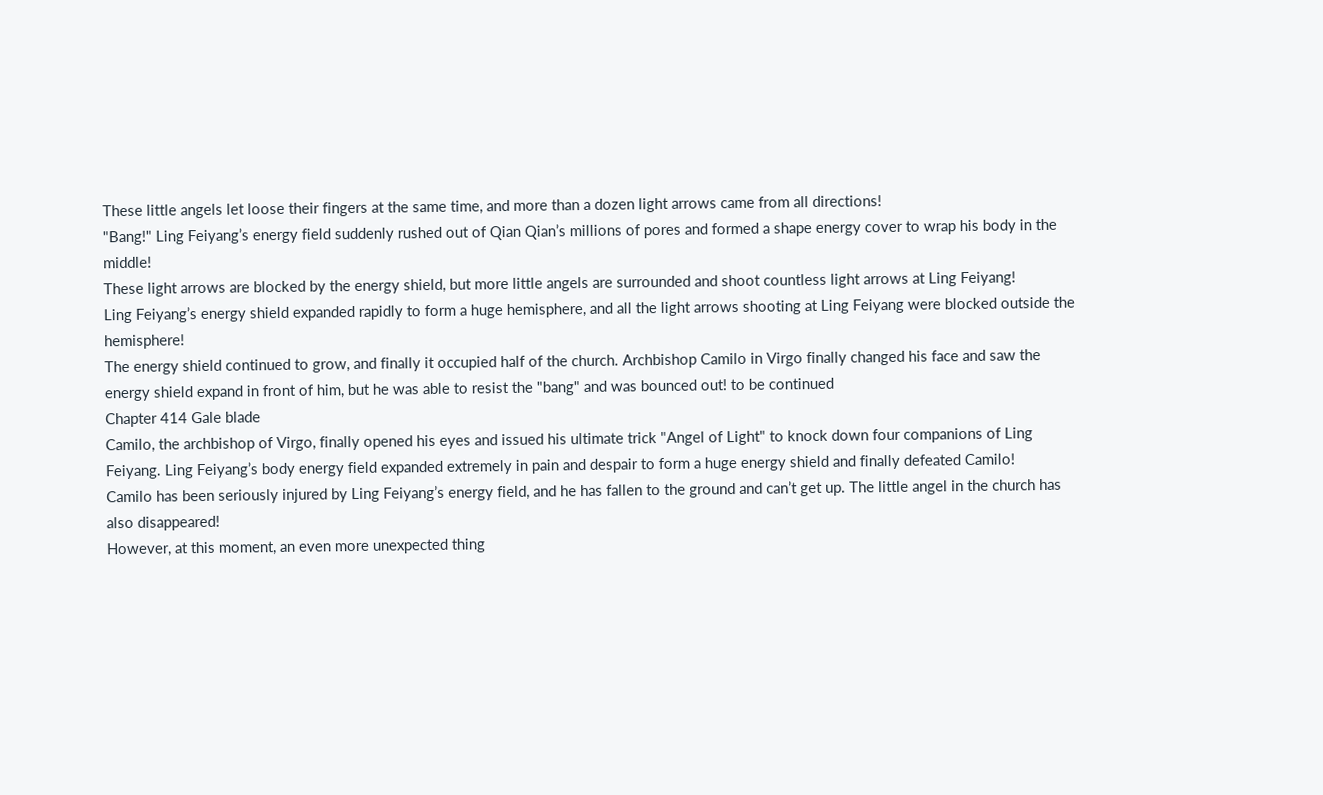These little angels let loose their fingers at the same time, and more than a dozen light arrows came from all directions!
"Bang!" Ling Feiyang’s energy field suddenly rushed out of Qian Qian’s millions of pores and formed a shape energy cover to wrap his body in the middle!
These light arrows are blocked by the energy shield, but more little angels are surrounded and shoot countless light arrows at Ling Feiyang!
Ling Feiyang’s energy shield expanded rapidly to form a huge hemisphere, and all the light arrows shooting at Ling Feiyang were blocked outside the hemisphere!
The energy shield continued to grow, and finally it occupied half of the church. Archbishop Camilo in Virgo finally changed his face and saw the energy shield expand in front of him, but he was able to resist the "bang" and was bounced out! to be continued
Chapter 414 Gale blade
Camilo, the archbishop of Virgo, finally opened his eyes and issued his ultimate trick "Angel of Light" to knock down four companions of Ling Feiyang. Ling Feiyang’s body energy field expanded extremely in pain and despair to form a huge energy shield and finally defeated Camilo!
Camilo has been seriously injured by Ling Feiyang’s energy field, and he has fallen to the ground and can’t get up. The little angel in the church has also disappeared!
However, at this moment, an even more unexpected thing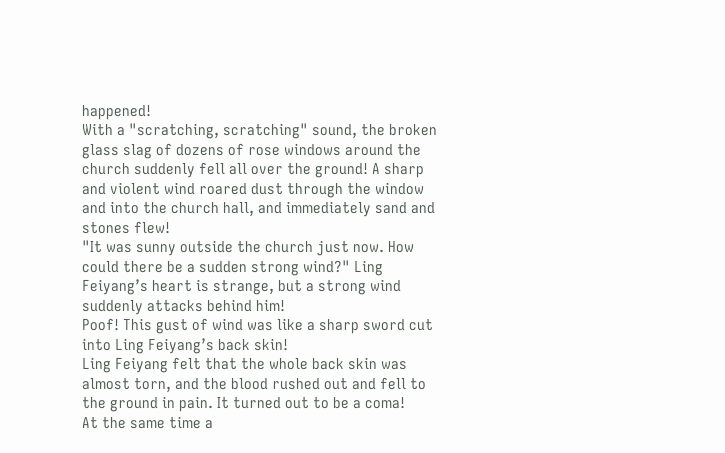happened!
With a "scratching, scratching" sound, the broken glass slag of dozens of rose windows around the church suddenly fell all over the ground! A sharp and violent wind roared dust through the window and into the church hall, and immediately sand and stones flew!
"It was sunny outside the church just now. How could there be a sudden strong wind?" Ling Feiyang’s heart is strange, but a strong wind suddenly attacks behind him!
Poof! This gust of wind was like a sharp sword cut into Ling Feiyang’s back skin!
Ling Feiyang felt that the whole back skin was almost torn, and the blood rushed out and fell to the ground in pain. It turned out to be a coma!
At the same time a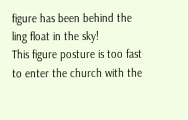figure has been behind the ling float in the sky!
This figure posture is too fast to enter the church with the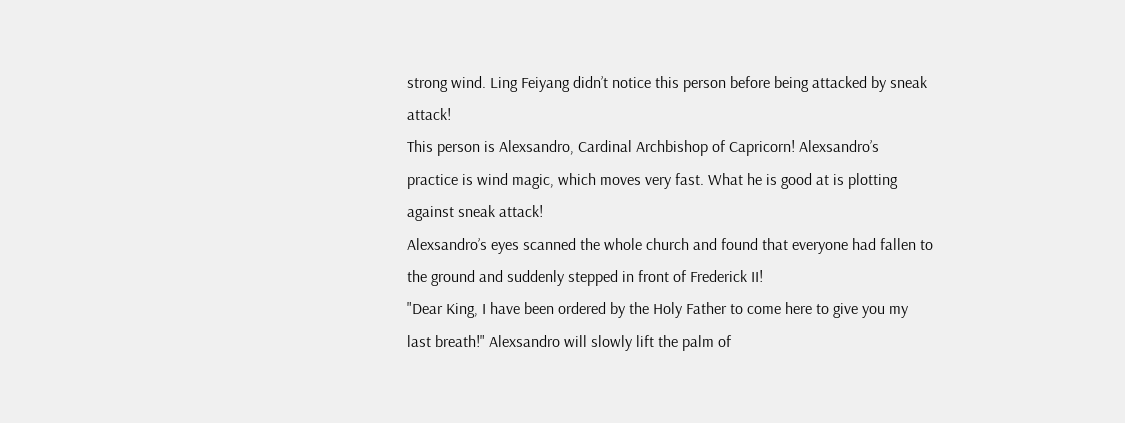strong wind. Ling Feiyang didn’t notice this person before being attacked by sneak attack!
This person is Alexsandro, Cardinal Archbishop of Capricorn! Alexsandro’s practice is wind magic, which moves very fast. What he is good at is plotting against sneak attack!
Alexsandro’s eyes scanned the whole church and found that everyone had fallen to the ground and suddenly stepped in front of Frederick II!
"Dear King, I have been ordered by the Holy Father to come here to give you my last breath!" Alexsandro will slowly lift the palm of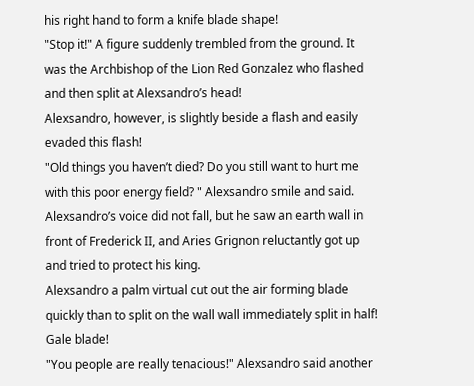his right hand to form a knife blade shape!
"Stop it!" A figure suddenly trembled from the ground. It was the Archbishop of the Lion Red Gonzalez who flashed and then split at Alexsandro’s head!
Alexsandro, however, is slightly beside a flash and easily evaded this flash!
"Old things you haven’t died? Do you still want to hurt me with this poor energy field? " Alexsandro smile and said.
Alexsandro’s voice did not fall, but he saw an earth wall in front of Frederick II, and Aries Grignon reluctantly got up and tried to protect his king.
Alexsandro a palm virtual cut out the air forming blade quickly than to split on the wall wall immediately split in half!
Gale blade!
"You people are really tenacious!" Alexsandro said another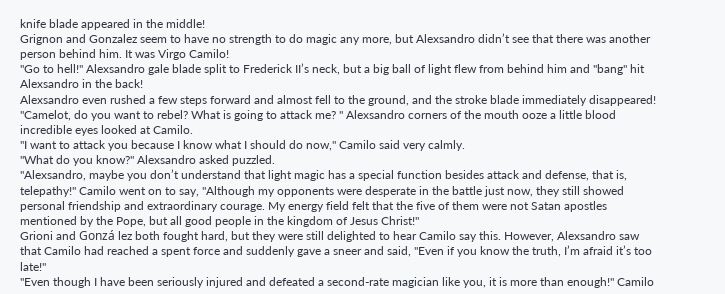knife blade appeared in the middle!
Grignon and Gonzalez seem to have no strength to do magic any more, but Alexsandro didn’t see that there was another person behind him. It was Virgo Camilo!
"Go to hell!" Alexsandro gale blade split to Frederick II’s neck, but a big ball of light flew from behind him and "bang" hit Alexsandro in the back!
Alexsandro even rushed a few steps forward and almost fell to the ground, and the stroke blade immediately disappeared!
"Camelot, do you want to rebel? What is going to attack me? " Alexsandro corners of the mouth ooze a little blood incredible eyes looked at Camilo.
"I want to attack you because I know what I should do now," Camilo said very calmly.
"What do you know?" Alexsandro asked puzzled.
"Alexsandro, maybe you don’t understand that light magic has a special function besides attack and defense, that is, telepathy!" Camilo went on to say, "Although my opponents were desperate in the battle just now, they still showed personal friendship and extraordinary courage. My energy field felt that the five of them were not Satan apostles mentioned by the Pope, but all good people in the kingdom of Jesus Christ!"
Grioni and Gonzá lez both fought hard, but they were still delighted to hear Camilo say this. However, Alexsandro saw that Camilo had reached a spent force and suddenly gave a sneer and said, "Even if you know the truth, I’m afraid it’s too late!"
"Even though I have been seriously injured and defeated a second-rate magician like you, it is more than enough!" Camilo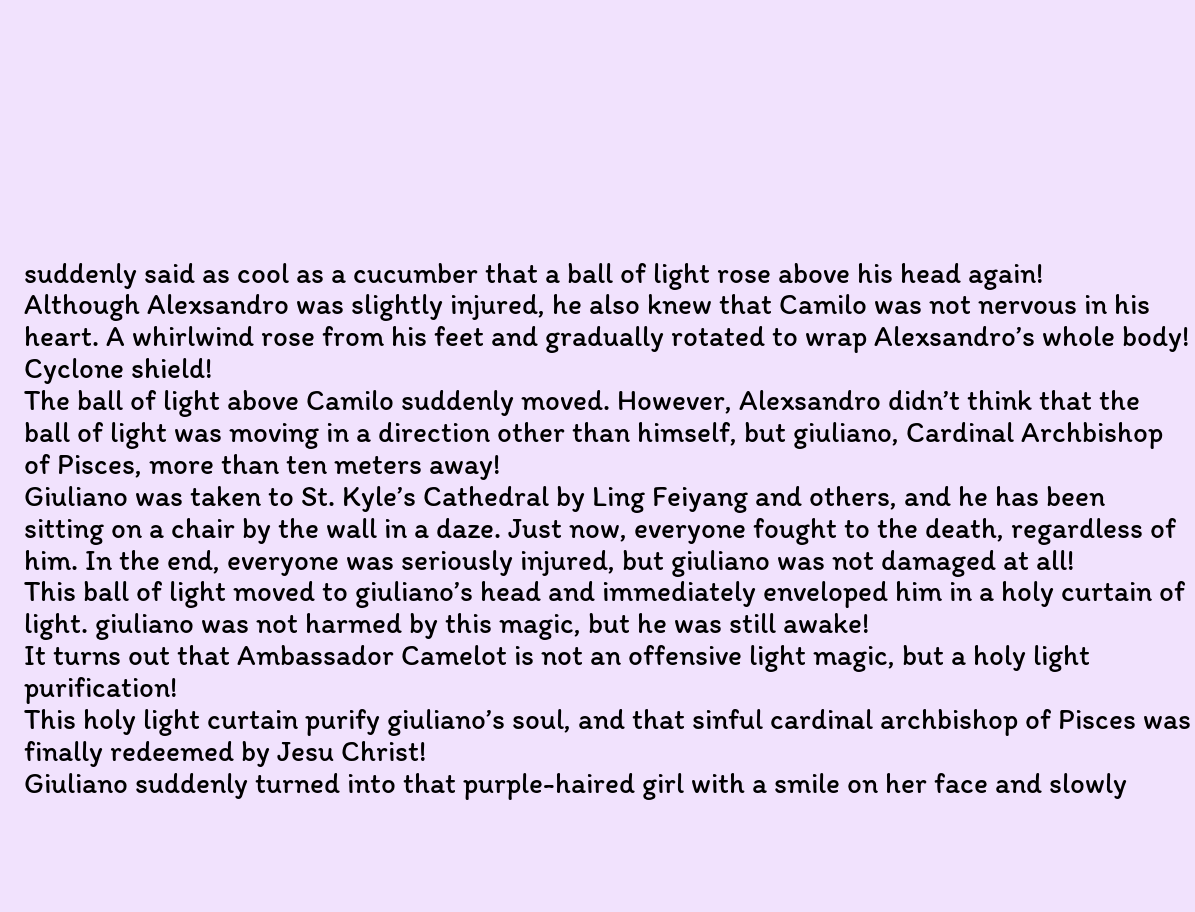suddenly said as cool as a cucumber that a ball of light rose above his head again!
Although Alexsandro was slightly injured, he also knew that Camilo was not nervous in his heart. A whirlwind rose from his feet and gradually rotated to wrap Alexsandro’s whole body!
Cyclone shield!
The ball of light above Camilo suddenly moved. However, Alexsandro didn’t think that the ball of light was moving in a direction other than himself, but giuliano, Cardinal Archbishop of Pisces, more than ten meters away!
Giuliano was taken to St. Kyle’s Cathedral by Ling Feiyang and others, and he has been sitting on a chair by the wall in a daze. Just now, everyone fought to the death, regardless of him. In the end, everyone was seriously injured, but giuliano was not damaged at all!
This ball of light moved to giuliano’s head and immediately enveloped him in a holy curtain of light. giuliano was not harmed by this magic, but he was still awake!
It turns out that Ambassador Camelot is not an offensive light magic, but a holy light purification!
This holy light curtain purify giuliano’s soul, and that sinful cardinal archbishop of Pisces was finally redeemed by Jesu Christ!
Giuliano suddenly turned into that purple-haired girl with a smile on her face and slowly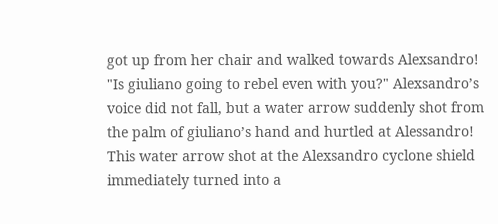got up from her chair and walked towards Alexsandro!
"Is giuliano going to rebel even with you?" Alexsandro’s voice did not fall, but a water arrow suddenly shot from the palm of giuliano’s hand and hurtled at Alessandro!
This water arrow shot at the Alexsandro cyclone shield immediately turned into a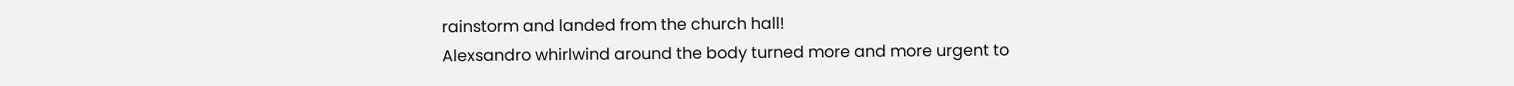rainstorm and landed from the church hall!
Alexsandro whirlwind around the body turned more and more urgent to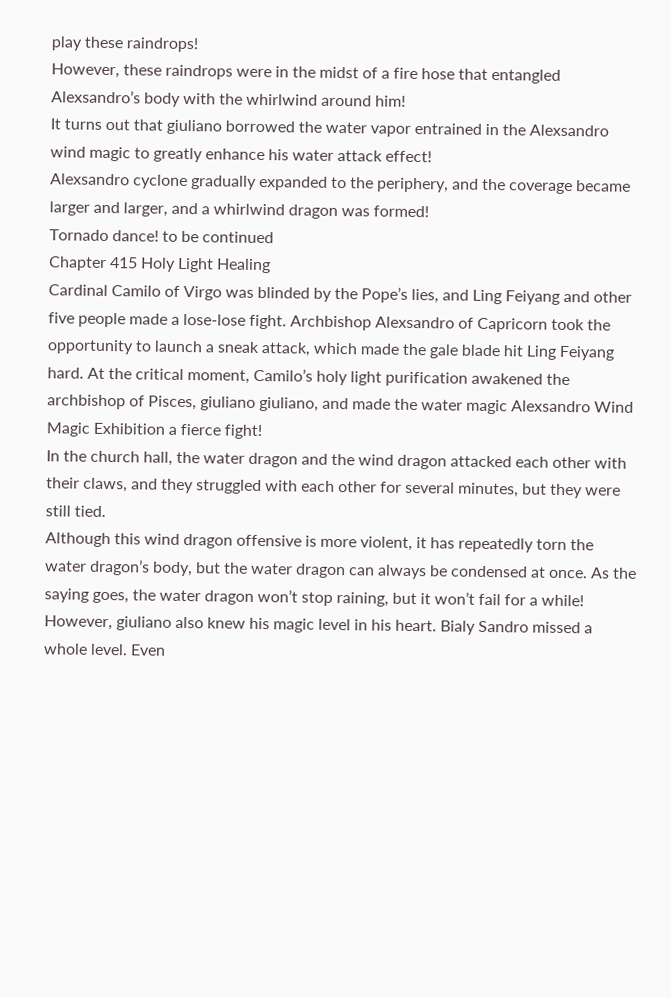play these raindrops!
However, these raindrops were in the midst of a fire hose that entangled Alexsandro’s body with the whirlwind around him!
It turns out that giuliano borrowed the water vapor entrained in the Alexsandro wind magic to greatly enhance his water attack effect!
Alexsandro cyclone gradually expanded to the periphery, and the coverage became larger and larger, and a whirlwind dragon was formed!
Tornado dance! to be continued
Chapter 415 Holy Light Healing
Cardinal Camilo of Virgo was blinded by the Pope’s lies, and Ling Feiyang and other five people made a lose-lose fight. Archbishop Alexsandro of Capricorn took the opportunity to launch a sneak attack, which made the gale blade hit Ling Feiyang hard. At the critical moment, Camilo’s holy light purification awakened the archbishop of Pisces, giuliano giuliano, and made the water magic Alexsandro Wind Magic Exhibition a fierce fight!
In the church hall, the water dragon and the wind dragon attacked each other with their claws, and they struggled with each other for several minutes, but they were still tied.
Although this wind dragon offensive is more violent, it has repeatedly torn the water dragon’s body, but the water dragon can always be condensed at once. As the saying goes, the water dragon won’t stop raining, but it won’t fail for a while!
However, giuliano also knew his magic level in his heart. Bialy Sandro missed a whole level. Even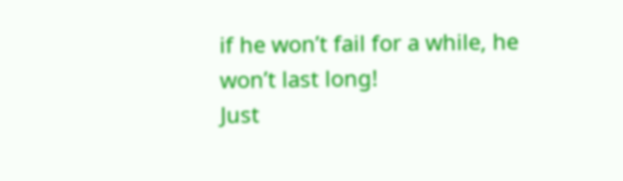if he won’t fail for a while, he won’t last long!
Just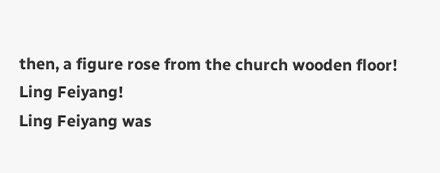then, a figure rose from the church wooden floor!
Ling Feiyang!
Ling Feiyang was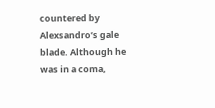countered by Alexsandro’s gale blade. Although he was in a coma,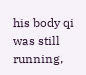his body qi was still running,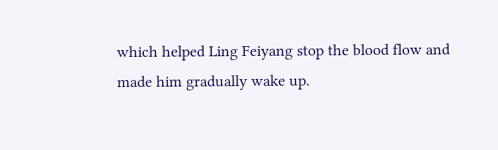which helped Ling Feiyang stop the blood flow and made him gradually wake up.